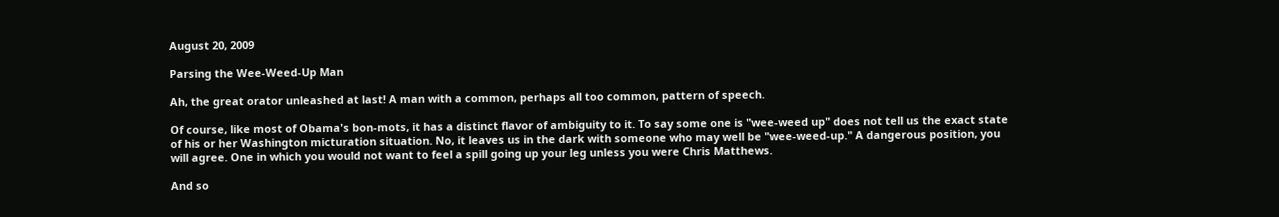August 20, 2009

Parsing the Wee-Weed-Up Man

Ah, the great orator unleashed at last! A man with a common, perhaps all too common, pattern of speech.

Of course, like most of Obama's bon-mots, it has a distinct flavor of ambiguity to it. To say some one is "wee-weed up" does not tell us the exact state of his or her Washington micturation situation. No, it leaves us in the dark with someone who may well be "wee-weed-up." A dangerous position, you will agree. One in which you would not want to feel a spill going up your leg unless you were Chris Matthews.

And so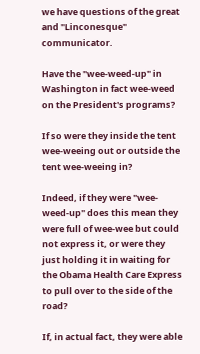we have questions of the great and "Linconesque" communicator.

Have the "wee-weed-up" in Washington in fact wee-weed on the President's programs?

If so were they inside the tent wee-weeing out or outside the tent wee-weeing in?

Indeed, if they were "wee-weed-up" does this mean they were full of wee-wee but could not express it, or were they just holding it in waiting for the Obama Health Care Express to pull over to the side of the road?

If, in actual fact, they were able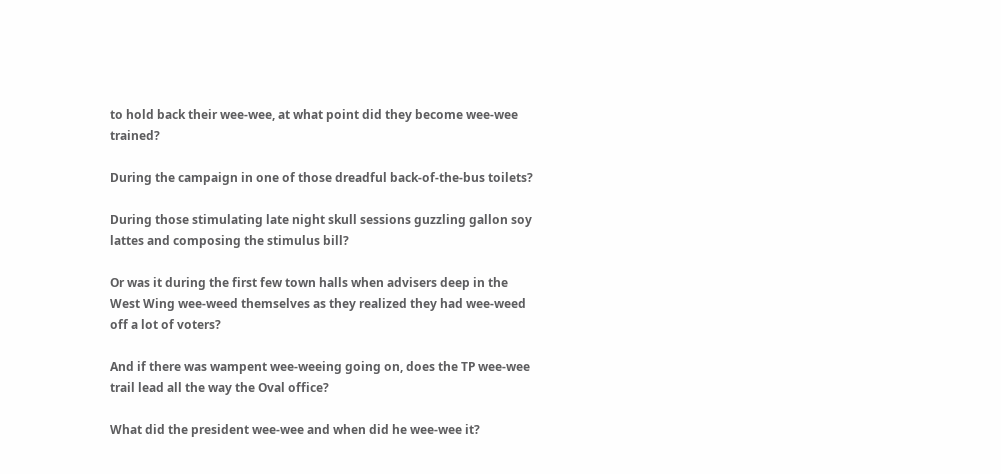to hold back their wee-wee, at what point did they become wee-wee trained?

During the campaign in one of those dreadful back-of-the-bus toilets?

During those stimulating late night skull sessions guzzling gallon soy lattes and composing the stimulus bill?

Or was it during the first few town halls when advisers deep in the West Wing wee-weed themselves as they realized they had wee-weed off a lot of voters?

And if there was wampent wee-weeing going on, does the TP wee-wee trail lead all the way the Oval office?

What did the president wee-wee and when did he wee-wee it?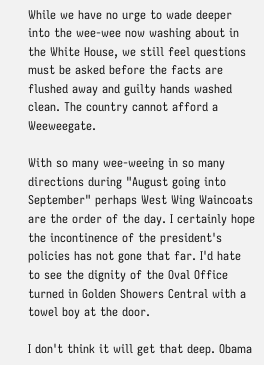While we have no urge to wade deeper into the wee-wee now washing about in the White House, we still feel questions must be asked before the facts are flushed away and guilty hands washed clean. The country cannot afford a Weeweegate.

With so many wee-weeing in so many directions during "August going into September" perhaps West Wing Waincoats are the order of the day. I certainly hope the incontinence of the president's policies has not gone that far. I'd hate to see the dignity of the Oval Office turned in Golden Showers Central with a towel boy at the door.

I don't think it will get that deep. Obama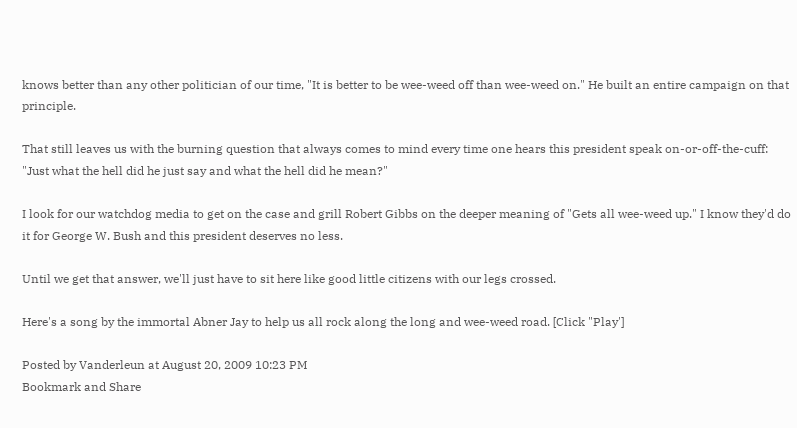knows better than any other politician of our time, "It is better to be wee-weed off than wee-weed on." He built an entire campaign on that principle.

That still leaves us with the burning question that always comes to mind every time one hears this president speak on-or-off-the-cuff: "Just what the hell did he just say and what the hell did he mean?"

I look for our watchdog media to get on the case and grill Robert Gibbs on the deeper meaning of "Gets all wee-weed up." I know they'd do it for George W. Bush and this president deserves no less.

Until we get that answer, we'll just have to sit here like good little citizens with our legs crossed.

Here's a song by the immortal Abner Jay to help us all rock along the long and wee-weed road. [Click "Play']

Posted by Vanderleun at August 20, 2009 10:23 PM
Bookmark and Share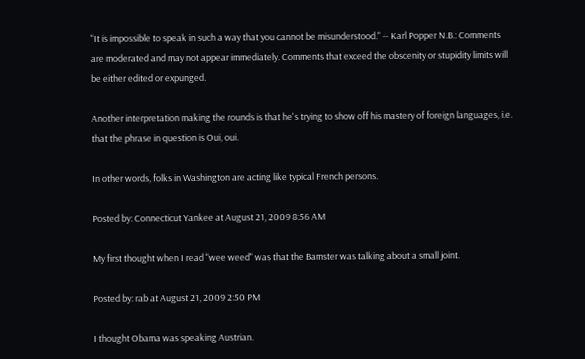"It is impossible to speak in such a way that you cannot be misunderstood." -- Karl Popper N.B.: Comments are moderated and may not appear immediately. Comments that exceed the obscenity or stupidity limits will be either edited or expunged.

Another interpretation making the rounds is that he's trying to show off his mastery of foreign languages, i.e. that the phrase in question is Oui, oui.

In other words, folks in Washington are acting like typical French persons.

Posted by: Connecticut Yankee at August 21, 2009 8:56 AM

My first thought when I read "wee weed" was that the Bamster was talking about a small joint.

Posted by: rab at August 21, 2009 2:50 PM

I thought Obama was speaking Austrian.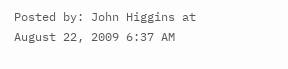Posted by: John Higgins at August 22, 2009 6:37 AM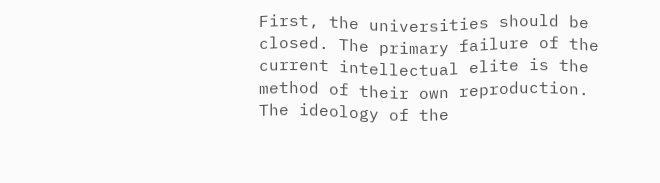First, the universities should be closed. The primary failure of the
current intellectual elite is the method of their own reproduction.
The ideology of the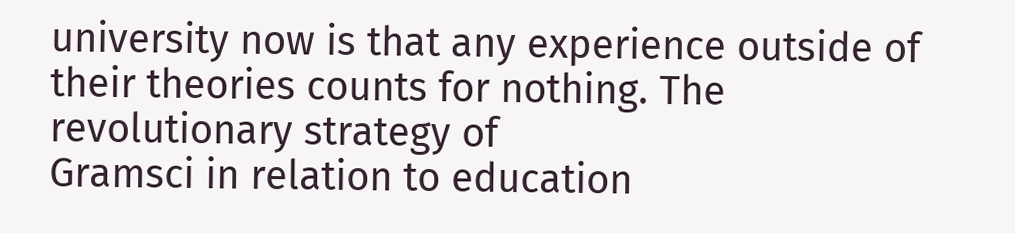university now is that any experience outside of
their theories counts for nothing. The revolutionary strategy of
Gramsci in relation to education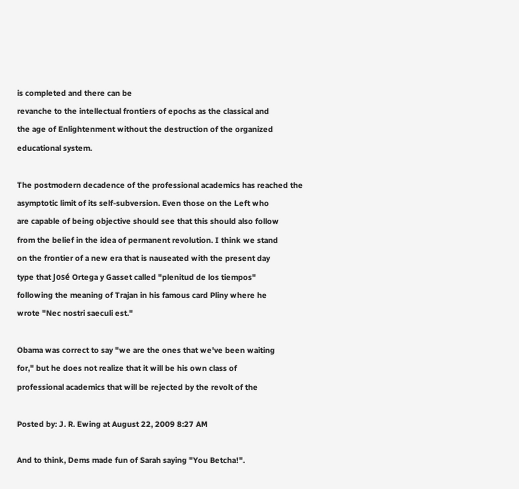is completed and there can be
revanche to the intellectual frontiers of epochs as the classical and
the age of Enlightenment without the destruction of the organized
educational system.

The postmodern decadence of the professional academics has reached the
asymptotic limit of its self-subversion. Even those on the Left who
are capable of being objective should see that this should also follow
from the belief in the idea of permanent revolution. I think we stand
on the frontier of a new era that is nauseated with the present day
type that José Ortega y Gasset called "plenitud de los tiempos"
following the meaning of Trajan in his famous card Pliny where he
wrote "Nec nostri saeculi est."

Obama was correct to say "we are the ones that we've been waiting
for," but he does not realize that it will be his own class of
professional academics that will be rejected by the revolt of the

Posted by: J. R. Ewing at August 22, 2009 8:27 AM

And to think, Dems made fun of Sarah saying "You Betcha!".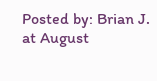Posted by: Brian J. at August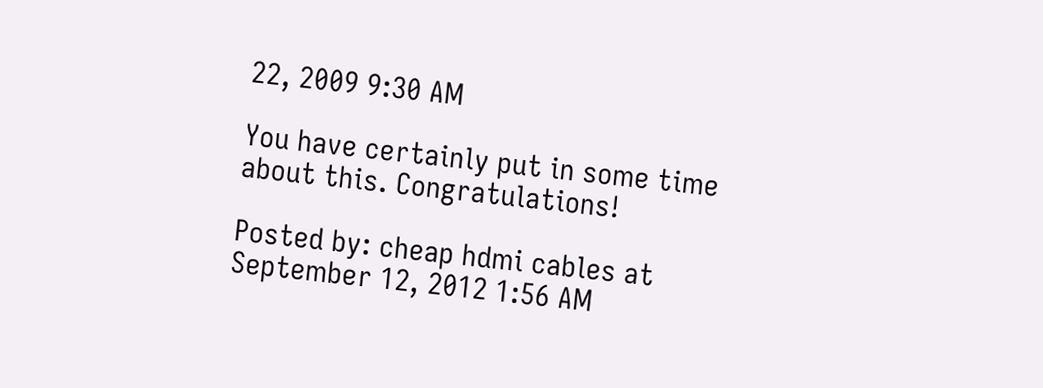22, 2009 9:30 AM

You have certainly put in some time about this. Congratulations!

Posted by: cheap hdmi cables at September 12, 2012 1:56 AM